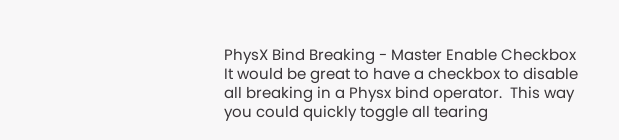PhysX Bind Breaking - Master Enable Checkbox
It would be great to have a checkbox to disable all breaking in a Physx bind operator.  This way you could quickly toggle all tearing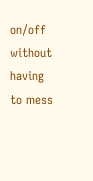on/off without having to mess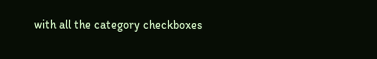with all the category checkboxes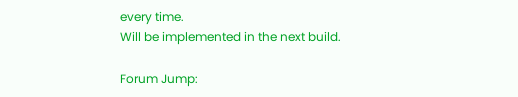every time.
Will be implemented in the next build.

Forum Jump: